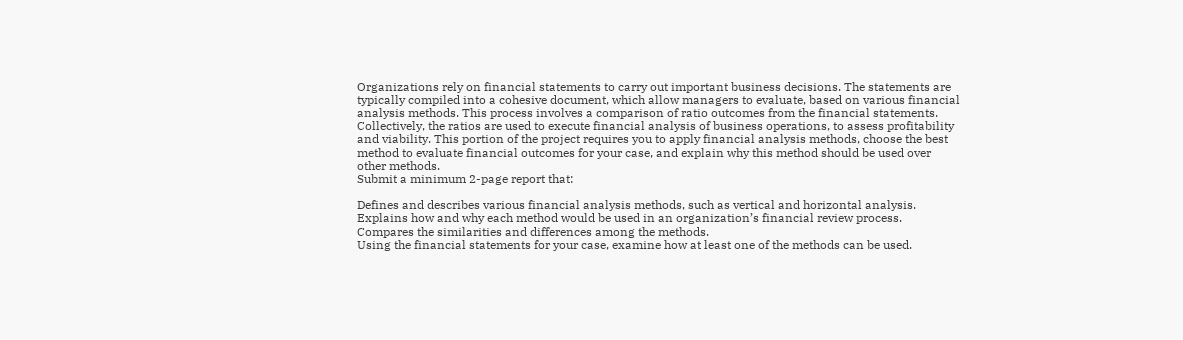Organizations rely on financial statements to carry out important business decisions. The statements are typically compiled into a cohesive document, which allow managers to evaluate, based on various financial analysis methods. This process involves a comparison of ratio outcomes from the financial statements. Collectively, the ratios are used to execute financial analysis of business operations, to assess profitability and viability. This portion of the project requires you to apply financial analysis methods, choose the best method to evaluate financial outcomes for your case, and explain why this method should be used over other methods.
Submit a minimum 2-page report that:

Defines and describes various financial analysis methods, such as vertical and horizontal analysis.
Explains how and why each method would be used in an organization’s financial review process.
Compares the similarities and differences among the methods.
Using the financial statements for your case, examine how at least one of the methods can be used.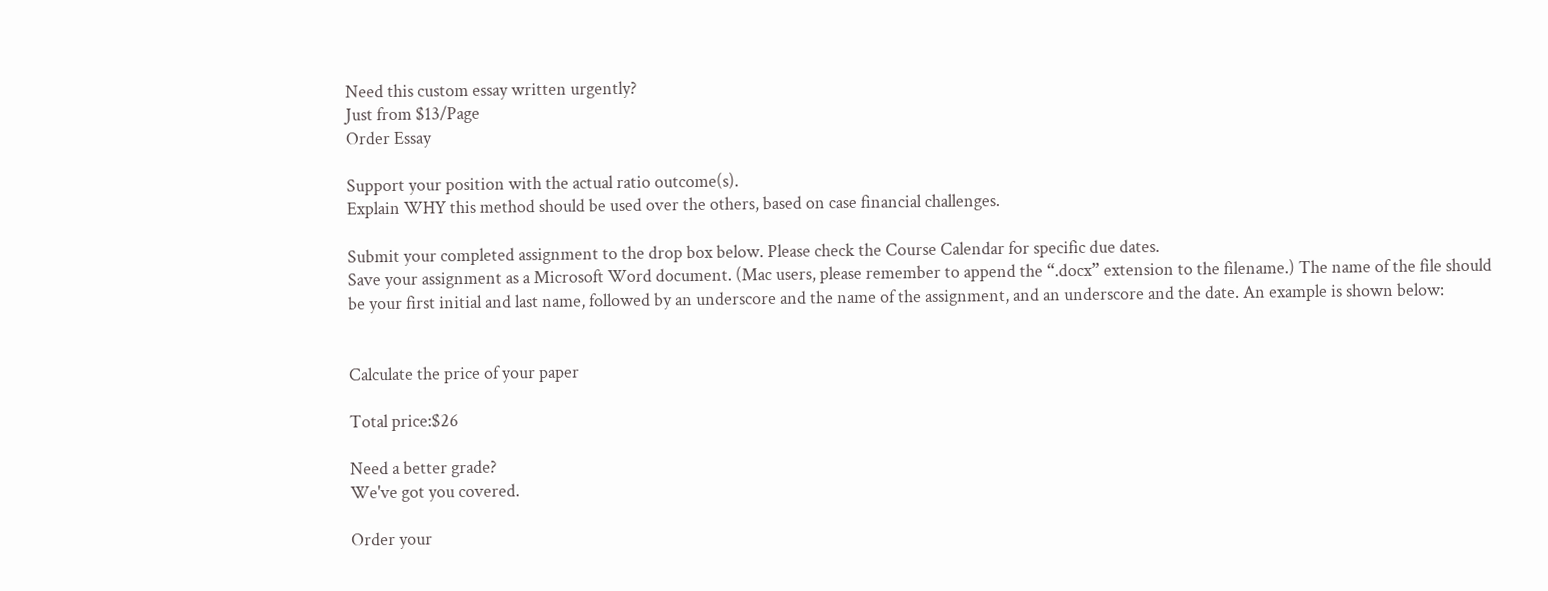Need this custom essay written urgently?
Just from $13/Page
Order Essay

Support your position with the actual ratio outcome(s).
Explain WHY this method should be used over the others, based on case financial challenges.

Submit your completed assignment to the drop box below. Please check the Course Calendar for specific due dates.
Save your assignment as a Microsoft Word document. (Mac users, please remember to append the “.docx” extension to the filename.) The name of the file should be your first initial and last name, followed by an underscore and the name of the assignment, and an underscore and the date. An example is shown below:


Calculate the price of your paper

Total price:$26

Need a better grade?
We've got you covered.

Order your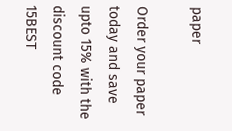paper

Order your paper today and save upto 15% with the discount code 15BEST